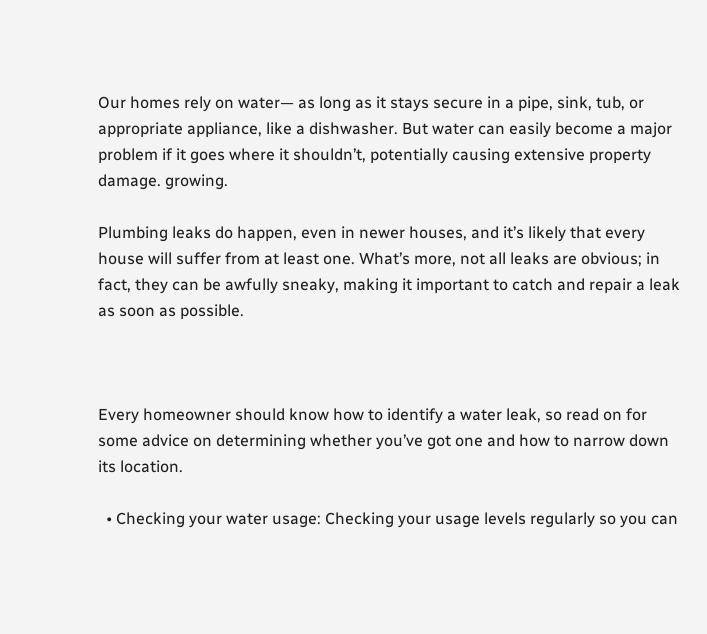Our homes rely on water— as long as it stays secure in a pipe, sink, tub, or appropriate appliance, like a dishwasher. But water can easily become a major problem if it goes where it shouldn’t, potentially causing extensive property damage. growing.

Plumbing leaks do happen, even in newer houses, and it’s likely that every house will suffer from at least one. What’s more, not all leaks are obvious; in fact, they can be awfully sneaky, making it important to catch and repair a leak as soon as possible.



Every homeowner should know how to identify a water leak, so read on for some advice on determining whether you’ve got one and how to narrow down its location.

  • Checking your water usage: Checking your usage levels regularly so you can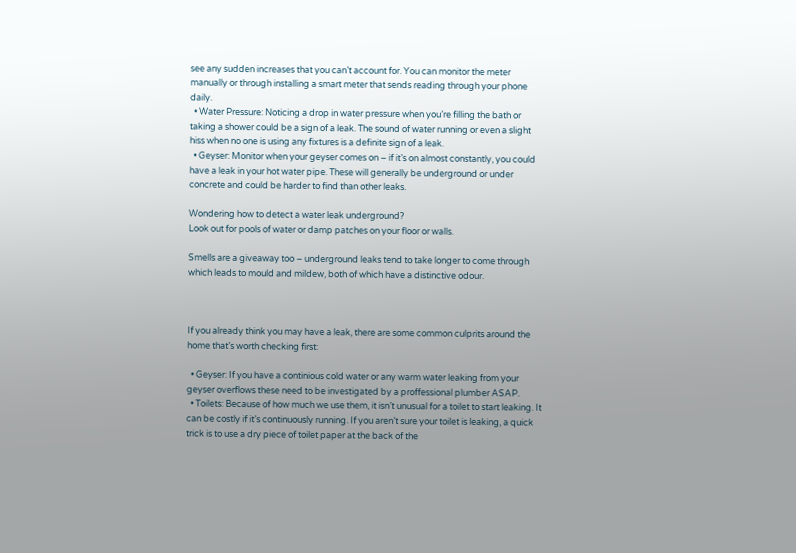see any sudden increases that you can’t account for. You can monitor the meter manually or through installing a smart meter that sends reading through your phone daily.
  • Water Pressure: Noticing a drop in water pressure when you’re filling the bath or taking a shower could be a sign of a leak. The sound of water running or even a slight hiss when no one is using any fixtures is a definite sign of a leak.
  • Geyser: Monitor when your geyser comes on – if it’s on almost constantly, you could have a leak in your hot water pipe. These will generally be underground or under concrete and could be harder to find than other leaks.

Wondering how to detect a water leak underground?
Look out for pools of water or damp patches on your floor or walls.

Smells are a giveaway too – underground leaks tend to take longer to come through which leads to mould and mildew, both of which have a distinctive odour.



If you already think you may have a leak, there are some common culprits around the home that’s worth checking first:

  • Geyser: If you have a continious cold water or any warm water leaking from your geyser overflows these need to be investigated by a proffessional plumber ASAP.
  • Toilets: Because of how much we use them, it isn’t unusual for a toilet to start leaking. It can be costly if it’s continuously running. If you aren’t sure your toilet is leaking, a quick trick is to use a dry piece of toilet paper at the back of the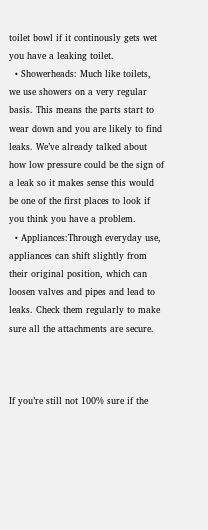toilet bowl if it continously gets wet you have a leaking toilet.
  • Showerheads: Much like toilets, we use showers on a very regular basis. This means the parts start to wear down and you are likely to find leaks. We’ve already talked about how low pressure could be the sign of a leak so it makes sense this would be one of the first places to look if you think you have a problem.
  • Appliances:Through everyday use, appliances can shift slightly from their original position, which can loosen valves and pipes and lead to leaks. Check them regularly to make sure all the attachments are secure.



If you’re still not 100% sure if the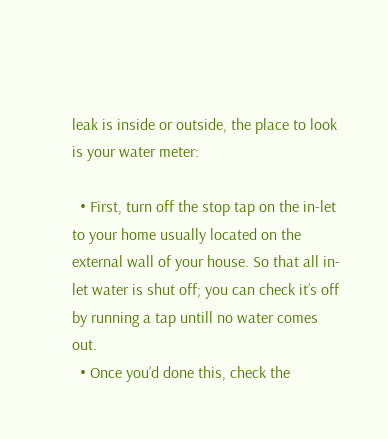leak is inside or outside, the place to look is your water meter:

  • First, turn off the stop tap on the in-let to your home usually located on the external wall of your house. So that all in-let water is shut off; you can check it’s off by running a tap untill no water comes out.
  • Once you’d done this, check the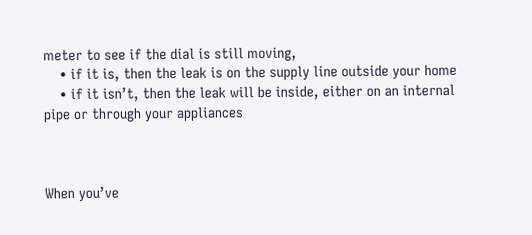meter to see if the dial is still moving,
    • if it is, then the leak is on the supply line outside your home
    • if it isn’t, then the leak will be inside, either on an internal pipe or through your appliances



When you’ve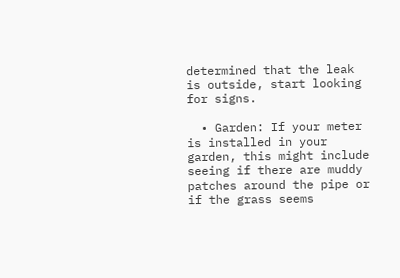determined that the leak is outside, start looking for signs.

  • Garden: If your meter is installed in your garden, this might include seeing if there are muddy patches around the pipe or if the grass seems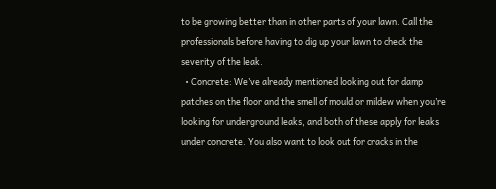to be growing better than in other parts of your lawn. Call the professionals before having to dig up your lawn to check the severity of the leak.
  • Concrete: We’ve already mentioned looking out for damp patches on the floor and the smell of mould or mildew when you’re looking for underground leaks, and both of these apply for leaks under concrete. You also want to look out for cracks in the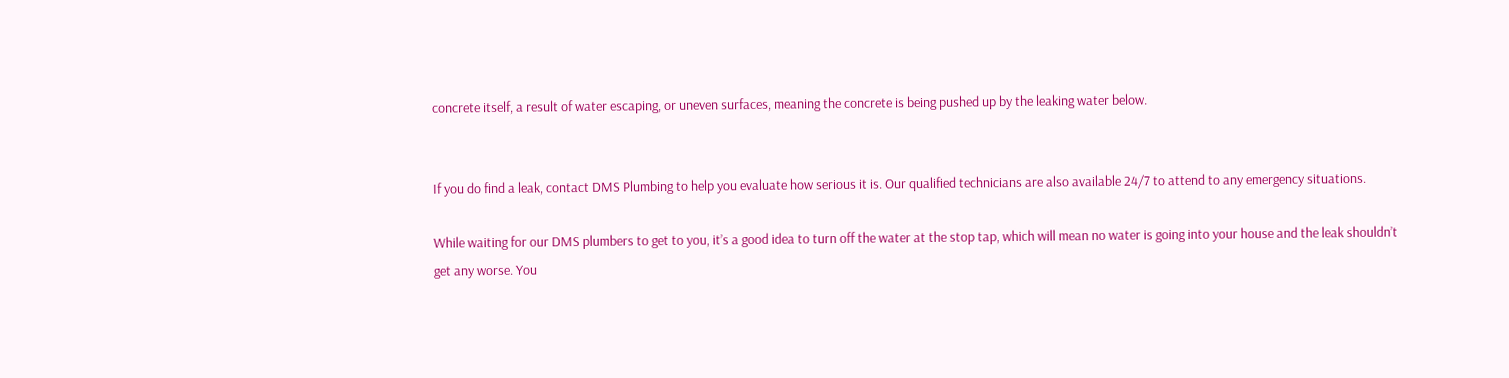concrete itself, a result of water escaping, or uneven surfaces, meaning the concrete is being pushed up by the leaking water below.


If you do find a leak, contact DMS Plumbing to help you evaluate how serious it is. Our qualified technicians are also available 24/7 to attend to any emergency situations.

While waiting for our DMS plumbers to get to you, it’s a good idea to turn off the water at the stop tap, which will mean no water is going into your house and the leak shouldn’t get any worse. You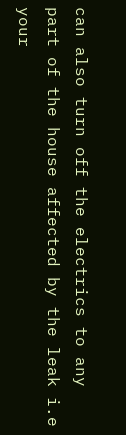can also turn off the electrics to any part of the house affected by the leak i.e your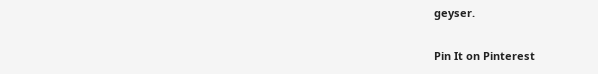geyser.

Pin It on Pinterest